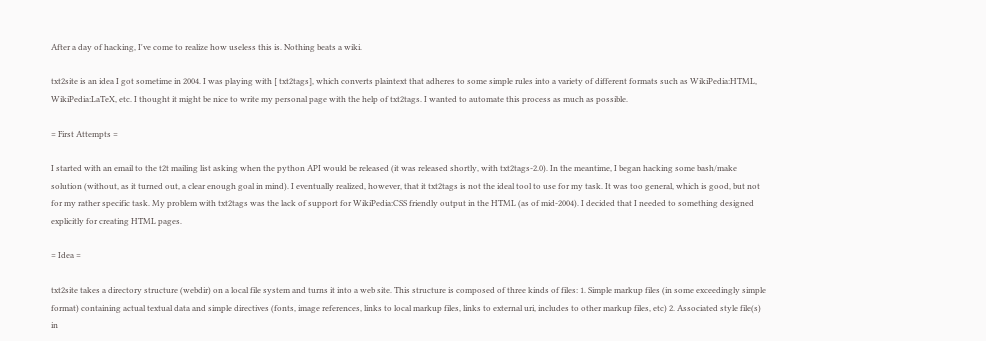After a day of hacking, I've come to realize how useless this is. Nothing beats a wiki.

txt2site is an idea I got sometime in 2004. I was playing with [ txt2tags], which converts plaintext that adheres to some simple rules into a variety of different formats such as WikiPedia:HTML, WikiPedia:LaTeX, etc. I thought it might be nice to write my personal page with the help of txt2tags. I wanted to automate this process as much as possible.

= First Attempts =

I started with an email to the t2t mailing list asking when the python API would be released (it was released shortly, with txt2tags-2.0). In the meantime, I began hacking some bash/make solution (without, as it turned out, a clear enough goal in mind). I eventually realized, however, that it txt2tags is not the ideal tool to use for my task. It was too general, which is good, but not for my rather specific task. My problem with txt2tags was the lack of support for WikiPedia:CSS friendly output in the HTML (as of mid-2004). I decided that I needed to something designed explicitly for creating HTML pages.

= Idea =

txt2site takes a directory structure (webdir) on a local file system and turns it into a web site. This structure is composed of three kinds of files: 1. Simple markup files (in some exceedingly simple format) containing actual textual data and simple directives (fonts, image references, links to local markup files, links to external uri, includes to other markup files, etc) 2. Associated style file(s) in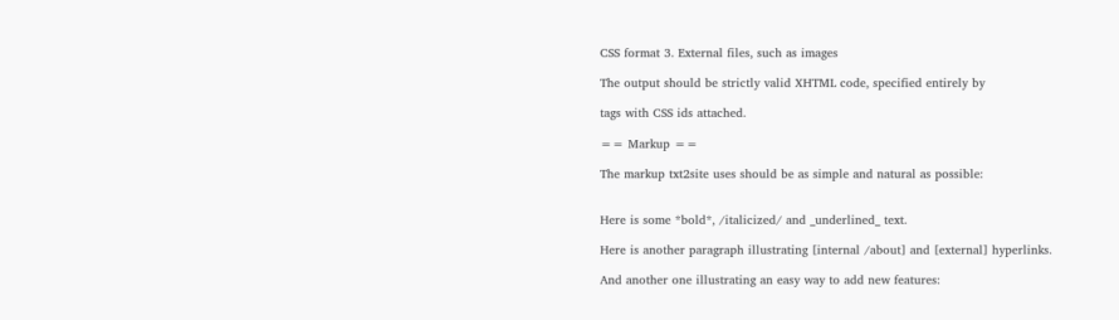CSS format 3. External files, such as images

The output should be strictly valid XHTML code, specified entirely by

tags with CSS ids attached.

== Markup ==

The markup txt2site uses should be as simple and natural as possible:


Here is some *bold*, /italicized/ and _underlined_ text.

Here is another paragraph illustrating [internal /about] and [external] hyperlinks.

And another one illustrating an easy way to add new features: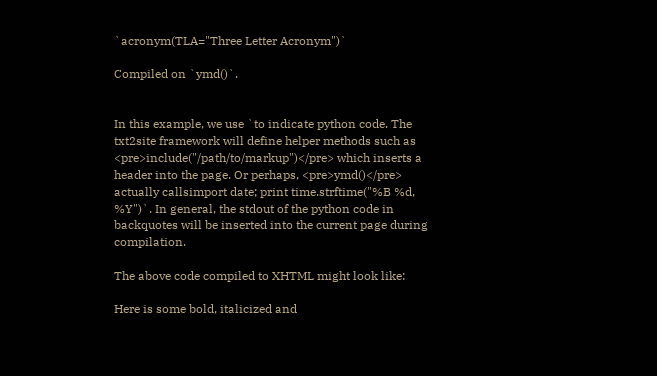`acronym(TLA="Three Letter Acronym")`

Compiled on `ymd()`.


In this example, we use `to indicate python code. The txt2site framework will define helper methods such as <pre>include("/path/to/markup")</pre> which inserts a header into the page. Or perhaps, <pre>ymd()</pre> actually callsimport date; print time.strftime("%B %d, %Y")`. In general, the stdout of the python code in backquotes will be inserted into the current page during compilation.

The above code compiled to XHTML might look like:

Here is some bold, italicized and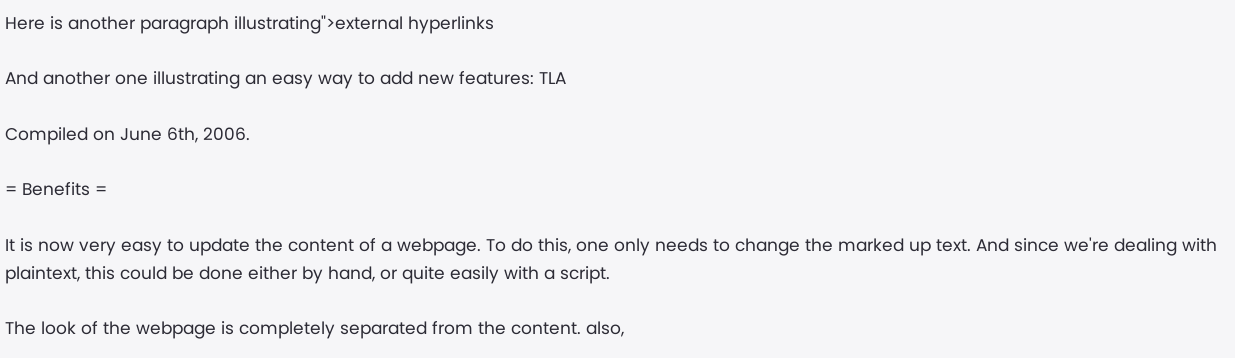Here is another paragraph illustrating">external hyperlinks

And another one illustrating an easy way to add new features: TLA

Compiled on June 6th, 2006.

= Benefits =

It is now very easy to update the content of a webpage. To do this, one only needs to change the marked up text. And since we're dealing with plaintext, this could be done either by hand, or quite easily with a script.

The look of the webpage is completely separated from the content. also,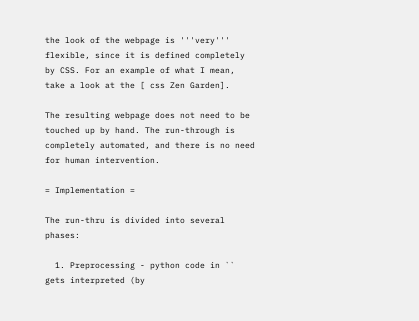the look of the webpage is '''very''' flexible, since it is defined completely by CSS. For an example of what I mean, take a look at the [ css Zen Garden].

The resulting webpage does not need to be touched up by hand. The run-through is completely automated, and there is no need for human intervention.

= Implementation =

The run-thru is divided into several phases:

  1. Preprocessing - python code in `` gets interpreted (by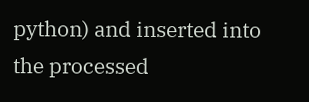python) and inserted into the processed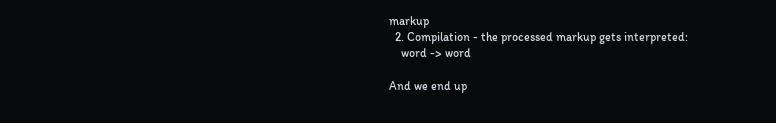markup
  2. Compilation - the processed markup gets interpreted:
    word -> word

And we end up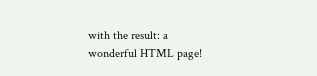with the result: a wonderful HTML page!